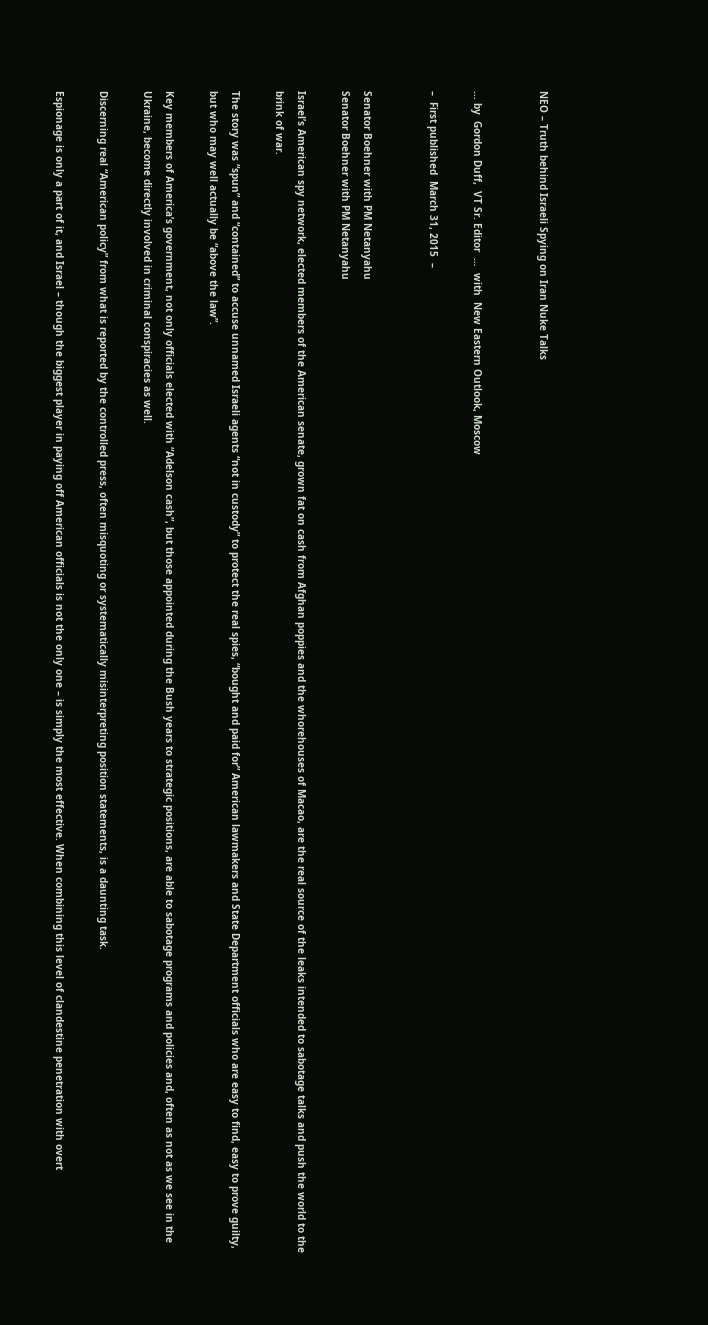NEO – Truth behind Israeli Spying on Iran Nuke Talks


… by  Gordon Duff,  VT Sr. Editor  …  with  New Eastern Outlook, Moscow

–  First published  March 31, 2015  –


Senator Boehner with PM Netanyahu
Senator Boehner with PM Netanyahu

Israel’s American spy network, elected members of the American senate, grown fat on cash from Afghan poppies and the whorehouses of Macao, are the real source of the leaks intended to sabotage talks and push the world to the brink of war.

The story was “spun” and “contained” to accuse unnamed Israeli agents “not in custody” to protect the real spies, “bought and paid for” American lawmakers and State Department officials who are easy to find, easy to prove guilty, but who may well actually be “above the law”.

Key members of America’s government, not only officials elected with “Adelson cash”, but those appointed during the Bush years to strategic positions, are able to sabotage programs and policies and, often as not as we see in the Ukraine, become directly involved in criminal conspiracies as well.

Discerning real “American policy” from what is reported by the controlled press, often misquoting or systematically misinterpreting position statements, is a daunting task.

Espionage is only a part of it, and Israel – though the biggest player in paying off American officials is not the only one – is simply the most effective. When combining this level of clandestine penetration with overt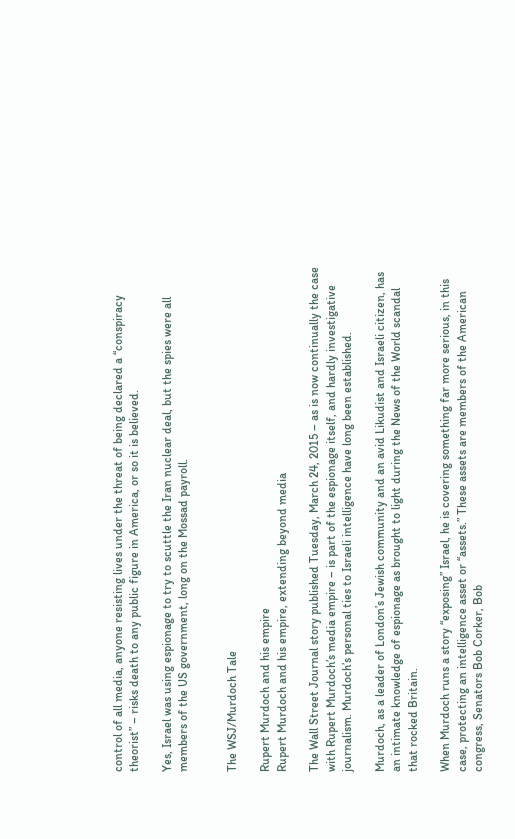control of all media, anyone resisting lives under the threat of being declared a “conspiracy theorist” – risks death to any public figure in America, or so it is believed.

Yes, Israel was using espionage to try to scuttle the Iran nuclear deal, but the spies were all members of the US government, long on the Mossad payroll.


The WSJ/Murdoch Tale

Rupert Murdoch and his empire
Rupert Murdoch and his empire, extending beyond media

The Wall Street Journal story published Tuesday, March 24, 2015 – as is now continually the case with Rupert Murdoch’s media empire – is part of the espionage itself, and hardly investigative journalism. Murdoch’s personal ties to Israeli intelligence have long been established.

Murdoch, as a leader of London’s Jewish community and an avid Likudist and Israeli citizen, has an intimate knowledge of espionage as brought to light during the News of the World scandal that rocked Britain.

When Murdoch runs a story “exposing” Israel, he is covering something far more serious, in this case, protecting an intelligence asset or “assets.” These assets are members of the American congress, Senators Bob Corker, Bob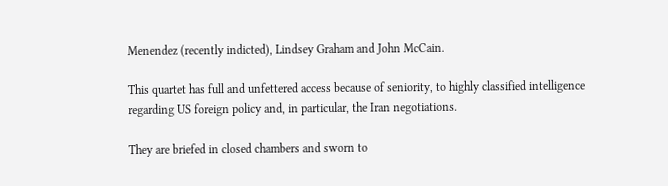Menendez (recently indicted), Lindsey Graham and John McCain.

This quartet has full and unfettered access because of seniority, to highly classified intelligence regarding US foreign policy and, in particular, the Iran negotiations.

They are briefed in closed chambers and sworn to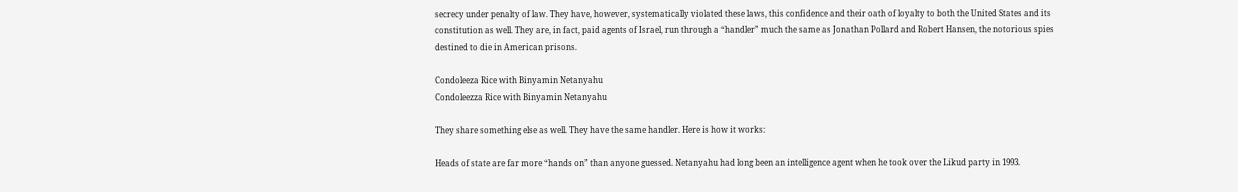secrecy under penalty of law. They have, however, systematically violated these laws, this confidence and their oath of loyalty to both the United States and its constitution as well. They are, in fact, paid agents of Israel, run through a “handler” much the same as Jonathan Pollard and Robert Hansen, the notorious spies destined to die in American prisons.

Condoleeza Rice with Binyamin Netanyahu
Condoleezza Rice with Binyamin Netanyahu

They share something else as well. They have the same handler. Here is how it works:

Heads of state are far more “hands on” than anyone guessed. Netanyahu had long been an intelligence agent when he took over the Likud party in 1993.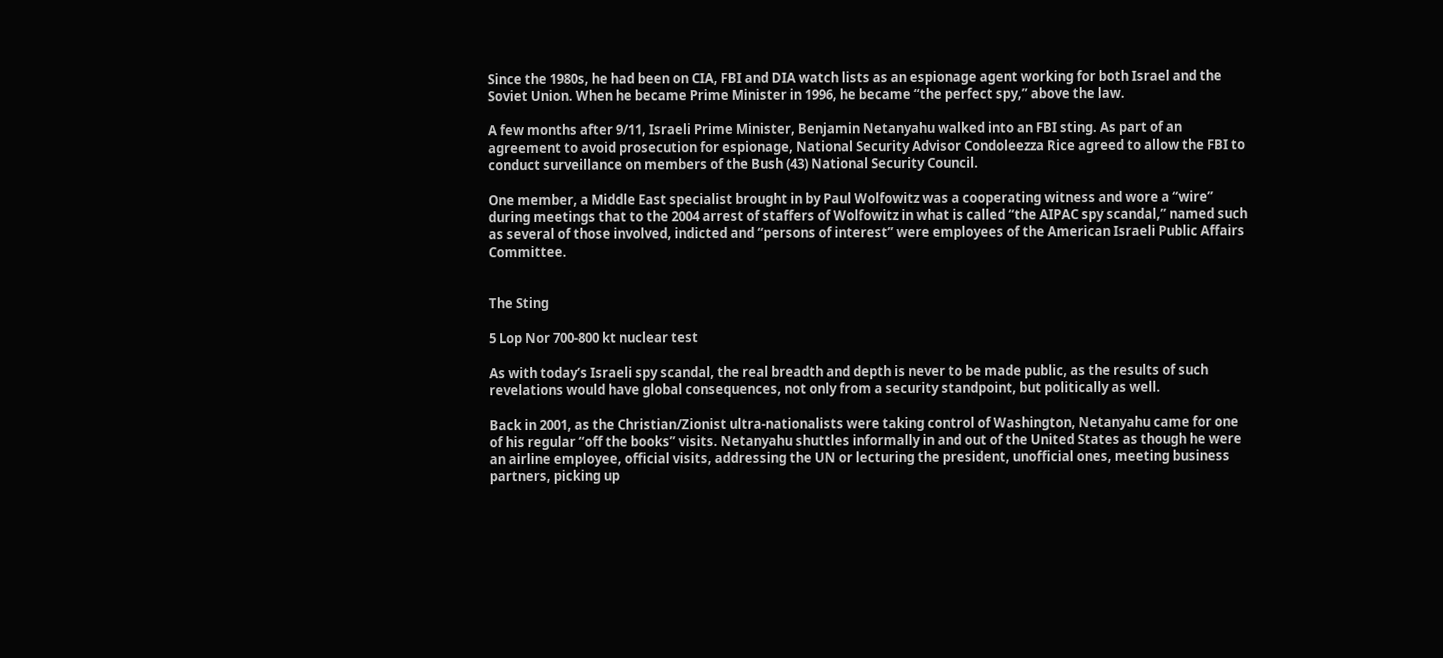Since the 1980s, he had been on CIA, FBI and DIA watch lists as an espionage agent working for both Israel and the Soviet Union. When he became Prime Minister in 1996, he became “the perfect spy,” above the law.

A few months after 9/11, Israeli Prime Minister, Benjamin Netanyahu walked into an FBI sting. As part of an agreement to avoid prosecution for espionage, National Security Advisor Condoleezza Rice agreed to allow the FBI to conduct surveillance on members of the Bush (43) National Security Council.

One member, a Middle East specialist brought in by Paul Wolfowitz was a cooperating witness and wore a “wire” during meetings that to the 2004 arrest of staffers of Wolfowitz in what is called “the AIPAC spy scandal,” named such as several of those involved, indicted and “persons of interest” were employees of the American Israeli Public Affairs Committee.


The Sting

5 Lop Nor 700-800 kt nuclear test

As with today’s Israeli spy scandal, the real breadth and depth is never to be made public, as the results of such revelations would have global consequences, not only from a security standpoint, but politically as well.

Back in 2001, as the Christian/Zionist ultra-nationalists were taking control of Washington, Netanyahu came for one of his regular “off the books” visits. Netanyahu shuttles informally in and out of the United States as though he were an airline employee, official visits, addressing the UN or lecturing the president, unofficial ones, meeting business partners, picking up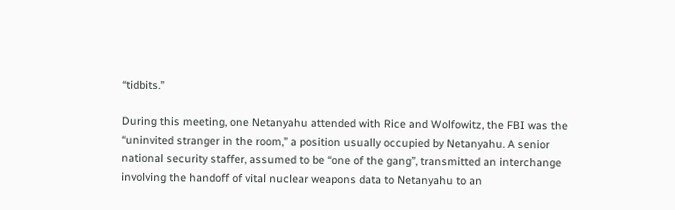“tidbits.”

During this meeting, one Netanyahu attended with Rice and Wolfowitz, the FBI was the “uninvited stranger in the room,” a position usually occupied by Netanyahu. A senior national security staffer, assumed to be “one of the gang”, transmitted an interchange involving the handoff of vital nuclear weapons data to Netanyahu to an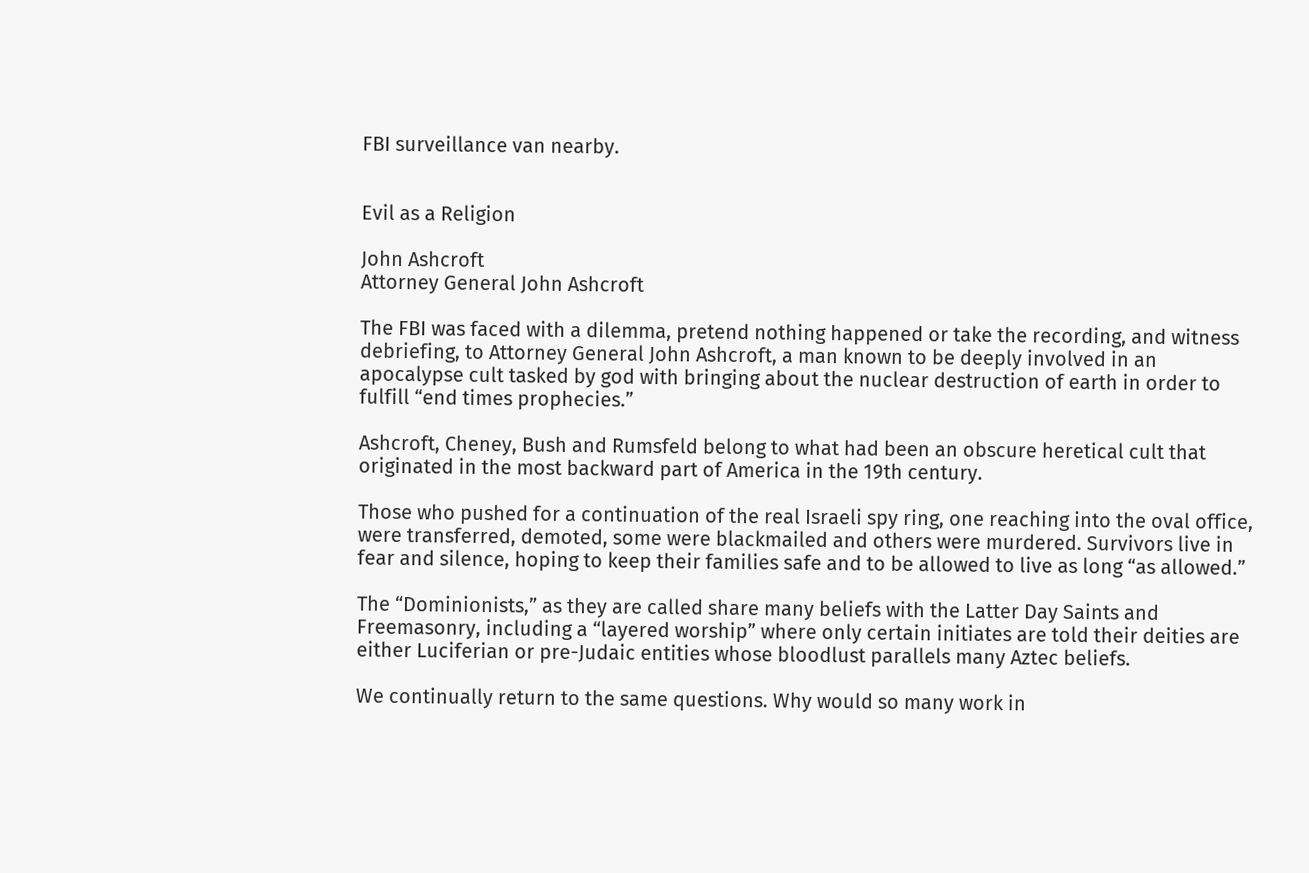FBI surveillance van nearby.


Evil as a Religion

John Ashcroft
Attorney General John Ashcroft

The FBI was faced with a dilemma, pretend nothing happened or take the recording, and witness debriefing, to Attorney General John Ashcroft, a man known to be deeply involved in an apocalypse cult tasked by god with bringing about the nuclear destruction of earth in order to fulfill “end times prophecies.”

Ashcroft, Cheney, Bush and Rumsfeld belong to what had been an obscure heretical cult that originated in the most backward part of America in the 19th century.

Those who pushed for a continuation of the real Israeli spy ring, one reaching into the oval office, were transferred, demoted, some were blackmailed and others were murdered. Survivors live in fear and silence, hoping to keep their families safe and to be allowed to live as long “as allowed.”

The “Dominionists,” as they are called share many beliefs with the Latter Day Saints and Freemasonry, including a “layered worship” where only certain initiates are told their deities are either Luciferian or pre-Judaic entities whose bloodlust parallels many Aztec beliefs.

We continually return to the same questions. Why would so many work in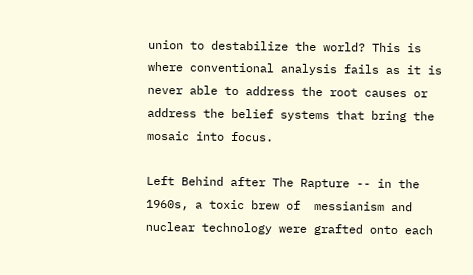union to destabilize the world? This is where conventional analysis fails as it is never able to address the root causes or address the belief systems that bring the mosaic into focus.

Left Behind after The Rapture -- in the 1960s, a toxic brew of  messianism and nuclear technology were grafted onto each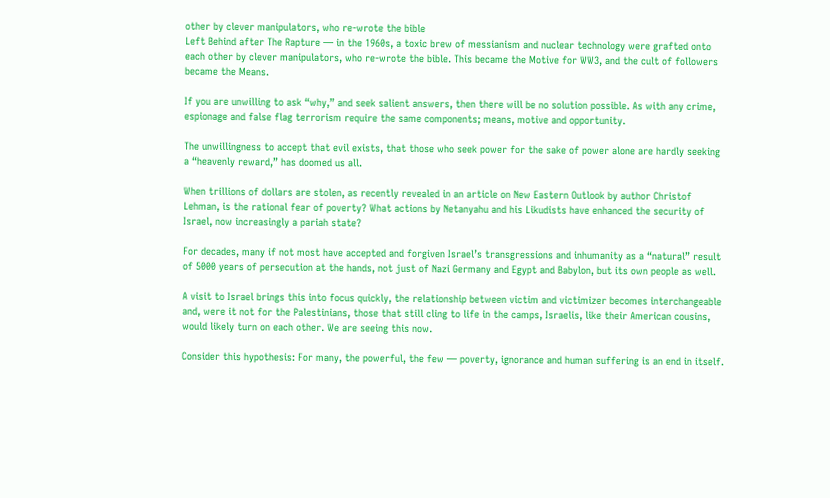other by clever manipulators, who re-wrote the bible
Left Behind after The Rapture — in the 1960s, a toxic brew of messianism and nuclear technology were grafted onto each other by clever manipulators, who re-wrote the bible. This became the Motive for WW3, and the cult of followers became the Means.

If you are unwilling to ask “why,” and seek salient answers, then there will be no solution possible. As with any crime, espionage and false flag terrorism require the same components; means, motive and opportunity.

The unwillingness to accept that evil exists, that those who seek power for the sake of power alone are hardly seeking a “heavenly reward,” has doomed us all.

When trillions of dollars are stolen, as recently revealed in an article on New Eastern Outlook by author Christof Lehman, is the rational fear of poverty? What actions by Netanyahu and his Likudists have enhanced the security of Israel, now increasingly a pariah state?

For decades, many if not most have accepted and forgiven Israel’s transgressions and inhumanity as a “natural” result of 5000 years of persecution at the hands, not just of Nazi Germany and Egypt and Babylon, but its own people as well.

A visit to Israel brings this into focus quickly, the relationship between victim and victimizer becomes interchangeable and, were it not for the Palestinians, those that still cling to life in the camps, Israelis, like their American cousins, would likely turn on each other. We are seeing this now.

Consider this hypothesis: For many, the powerful, the few — poverty, ignorance and human suffering is an end in itself.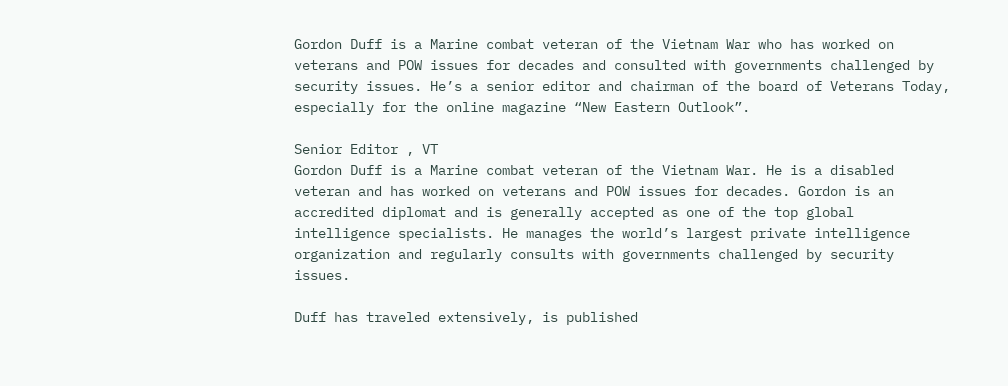Gordon Duff is a Marine combat veteran of the Vietnam War who has worked on veterans and POW issues for decades and consulted with governments challenged by security issues. He’s a senior editor and chairman of the board of Veterans Today, especially for the online magazine “New Eastern Outlook”.

Senior Editor , VT
Gordon Duff is a Marine combat veteran of the Vietnam War. He is a disabled veteran and has worked on veterans and POW issues for decades. Gordon is an accredited diplomat and is generally accepted as one of the top global intelligence specialists. He manages the world’s largest private intelligence organization and regularly consults with governments challenged by security issues.

Duff has traveled extensively, is published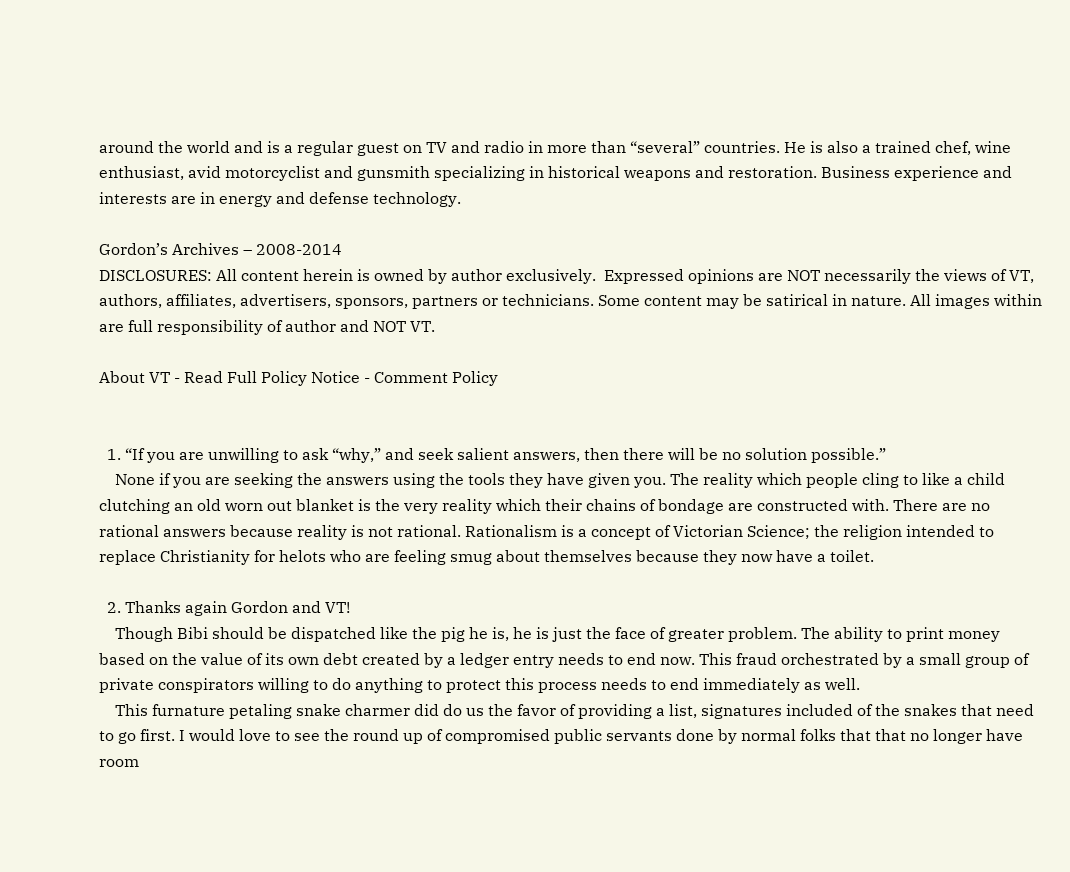around the world and is a regular guest on TV and radio in more than “several” countries. He is also a trained chef, wine enthusiast, avid motorcyclist and gunsmith specializing in historical weapons and restoration. Business experience and interests are in energy and defense technology.

Gordon’s Archives – 2008-2014
DISCLOSURES: All content herein is owned by author exclusively.  Expressed opinions are NOT necessarily the views of VT, authors, affiliates, advertisers, sponsors, partners or technicians. Some content may be satirical in nature. All images within are full responsibility of author and NOT VT.

About VT - Read Full Policy Notice - Comment Policy


  1. “If you are unwilling to ask “why,” and seek salient answers, then there will be no solution possible.”
    None if you are seeking the answers using the tools they have given you. The reality which people cling to like a child clutching an old worn out blanket is the very reality which their chains of bondage are constructed with. There are no rational answers because reality is not rational. Rationalism is a concept of Victorian Science; the religion intended to replace Christianity for helots who are feeling smug about themselves because they now have a toilet.

  2. Thanks again Gordon and VT!
    Though Bibi should be dispatched like the pig he is, he is just the face of greater problem. The ability to print money based on the value of its own debt created by a ledger entry needs to end now. This fraud orchestrated by a small group of private conspirators willing to do anything to protect this process needs to end immediately as well.
    This furnature petaling snake charmer did do us the favor of providing a list, signatures included of the snakes that need to go first. I would love to see the round up of compromised public servants done by normal folks that that no longer have room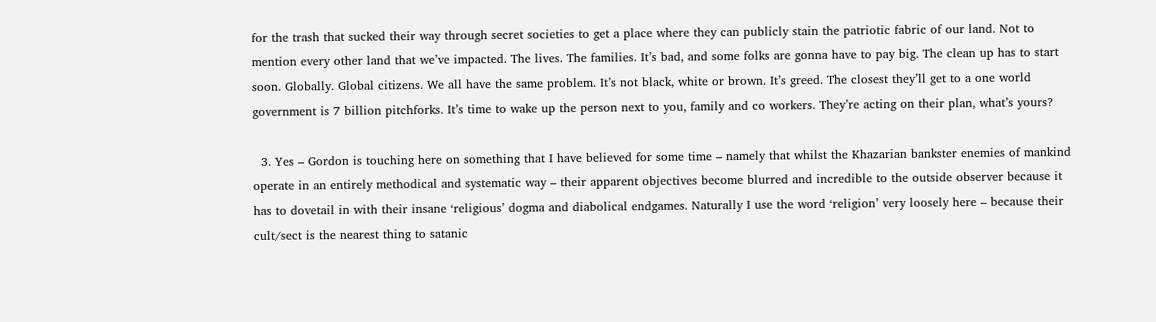for the trash that sucked their way through secret societies to get a place where they can publicly stain the patriotic fabric of our land. Not to mention every other land that we’ve impacted. The lives. The families. It’s bad, and some folks are gonna have to pay big. The clean up has to start soon. Globally. Global citizens. We all have the same problem. It’s not black, white or brown. It’s greed. The closest they’ll get to a one world government is 7 billion pitchforks. It’s time to wake up the person next to you, family and co workers. They’re acting on their plan, what’s yours?

  3. Yes – Gordon is touching here on something that I have believed for some time – namely that whilst the Khazarian bankster enemies of mankind operate in an entirely methodical and systematic way – their apparent objectives become blurred and incredible to the outside observer because it has to dovetail in with their insane ‘religious’ dogma and diabolical endgames. Naturally I use the word ‘religion’ very loosely here – because their cult/sect is the nearest thing to satanic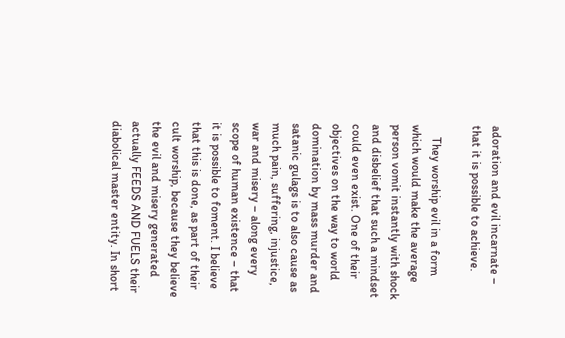adoration and evil incarnate – that it is possible to achieve.

    They worship evil in a form which would make the average person vomit instantly with shock and disbelief that such a mindset could even exist. One of their objectives on the way to world domination by mass murder and satanic gulags is to also cause as much pain, suffering, injustice, war and misery – along every scope of human existence – that it is possible to foment. I believe that this is done, as part of their cult worship, because they believe the evil and misery generated actually FEEDS AND FUELS their diabolical master entity. In short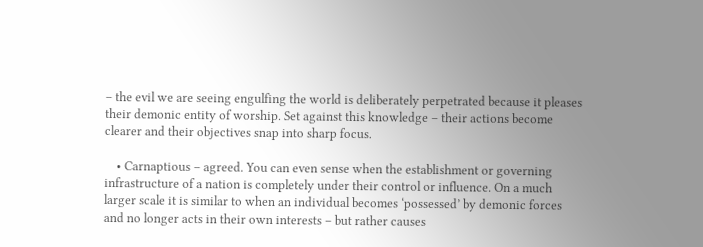– the evil we are seeing engulfing the world is deliberately perpetrated because it pleases their demonic entity of worship. Set against this knowledge – their actions become clearer and their objectives snap into sharp focus.

    • Carnaptious – agreed. You can even sense when the establishment or governing infrastructure of a nation is completely under their control or influence. On a much larger scale it is similar to when an individual becomes ‘possessed’ by demonic forces and no longer acts in their own interests – but rather causes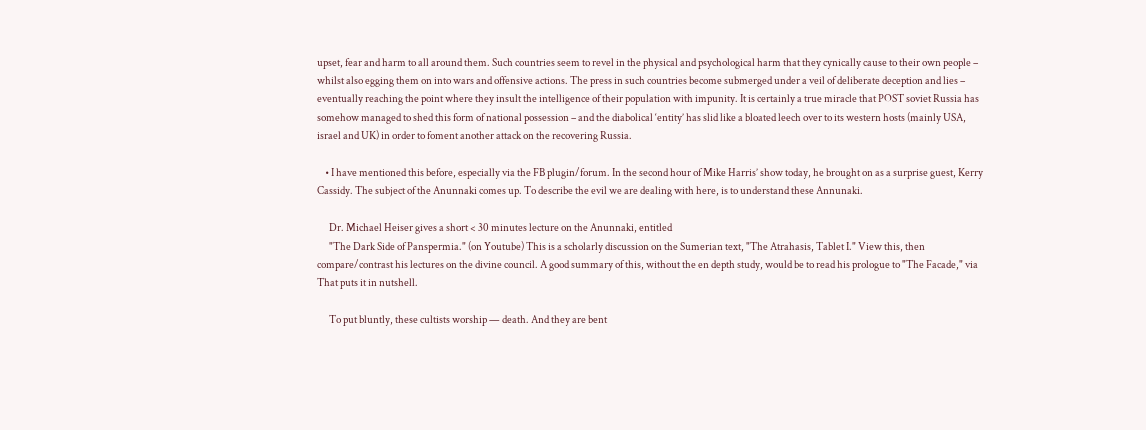upset, fear and harm to all around them. Such countries seem to revel in the physical and psychological harm that they cynically cause to their own people – whilst also egging them on into wars and offensive actions. The press in such countries become submerged under a veil of deliberate deception and lies – eventually reaching the point where they insult the intelligence of their population with impunity. It is certainly a true miracle that POST soviet Russia has somehow managed to shed this form of national possession – and the diabolical ‘entity’ has slid like a bloated leech over to its western hosts (mainly USA, israel and UK) in order to foment another attack on the recovering Russia.

    • I have mentioned this before, especially via the FB plugin/forum. In the second hour of Mike Harris’ show today, he brought on as a surprise guest, Kerry Cassidy. The subject of the Anunnaki comes up. To describe the evil we are dealing with here, is to understand these Annunaki.

      Dr. Michael Heiser gives a short < 30 minutes lecture on the Anunnaki, entitled
      "The Dark Side of Panspermia." (on Youtube) This is a scholarly discussion on the Sumerian text, "The Atrahasis, Tablet I." View this, then compare/contrast his lectures on the divine council. A good summary of this, without the en depth study, would be to read his prologue to "The Facade," via That puts it in nutshell.

      To put bluntly, these cultists worship — death. And they are bent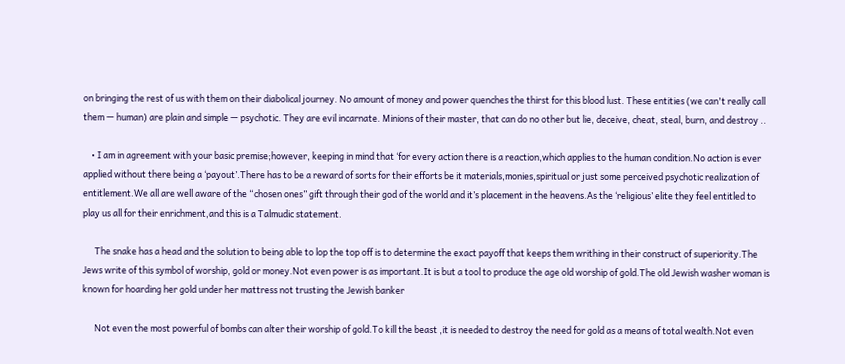on bringing the rest of us with them on their diabolical journey. No amount of money and power quenches the thirst for this blood lust. These entities (we can't really call them — human) are plain and simple — psychotic. They are evil incarnate. Minions of their master, that can do no other but lie, deceive, cheat, steal, burn, and destroy ..

    • I am in agreement with your basic premise;however, keeping in mind that ‘for every action there is a reaction,which applies to the human condition.No action is ever applied without there being a ‘payout’.There has to be a reward of sorts for their efforts be it materials,monies,spiritual or just some perceived psychotic realization of entitlement.We all are well aware of the “chosen ones” gift through their god of the world and it’s placement in the heavens.As the ‘religious’ elite they feel entitled to play us all for their enrichment,and this is a Talmudic statement.

      The snake has a head and the solution to being able to lop the top off is to determine the exact payoff that keeps them writhing in their construct of superiority.The Jews write of this symbol of worship, gold or money.Not even power is as important.It is but a tool to produce the age old worship of gold.The old Jewish washer woman is known for hoarding her gold under her mattress not trusting the Jewish banker

      Not even the most powerful of bombs can alter their worship of gold.To kill the beast ,it is needed to destroy the need for gold as a means of total wealth.Not even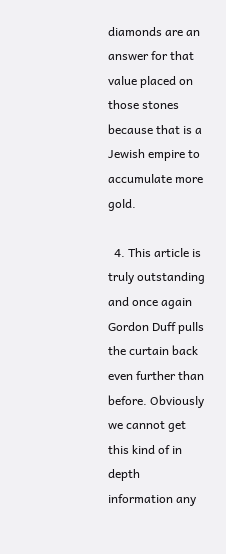diamonds are an answer for that value placed on those stones because that is a Jewish empire to accumulate more gold.

  4. This article is truly outstanding and once again Gordon Duff pulls the curtain back even further than before. Obviously we cannot get this kind of in depth information any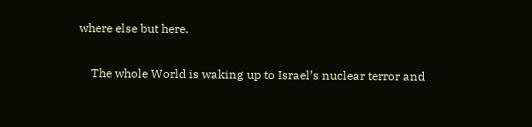where else but here.

    The whole World is waking up to Israel’s nuclear terror and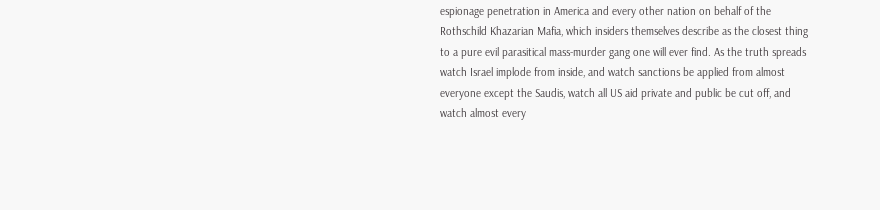espionage penetration in America and every other nation on behalf of the Rothschild Khazarian Mafia, which insiders themselves describe as the closest thing to a pure evil parasitical mass-murder gang one will ever find. As the truth spreads watch Israel implode from inside, and watch sanctions be applied from almost everyone except the Saudis, watch all US aid private and public be cut off, and watch almost every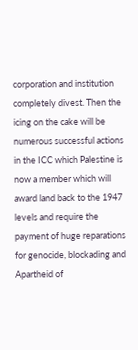corporation and institution completely divest. Then the icing on the cake will be numerous successful actions in the ICC which Palestine is now a member which will award land back to the 1947 levels and require the payment of huge reparations for genocide, blockading and Apartheid of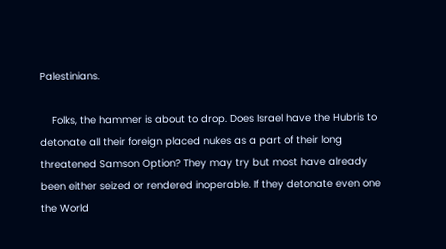Palestinians.

    Folks, the hammer is about to drop. Does Israel have the Hubris to detonate all their foreign placed nukes as a part of their long threatened Samson Option? They may try but most have already been either seized or rendered inoperable. If they detonate even one the World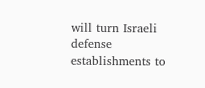will turn Israeli defense establishments to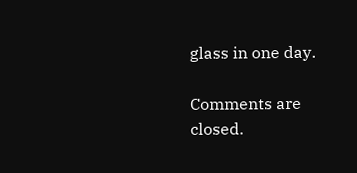glass in one day.

Comments are closed.